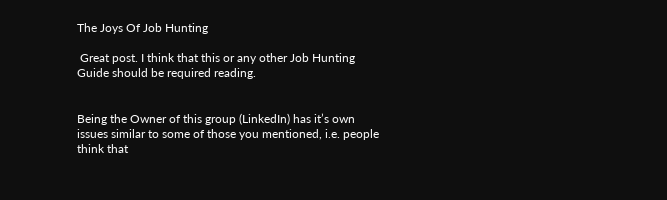The Joys Of Job Hunting

 Great post. I think that this or any other Job Hunting Guide should be required reading.


Being the Owner of this group (LinkedIn) has it’s own issues similar to some of those you mentioned, i.e. people think that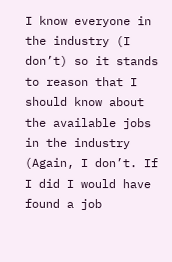I know everyone in the industry (I don’t) so it stands to reason that I should know about the available jobs in the industry (Again, I don’t. If I did I would have found a job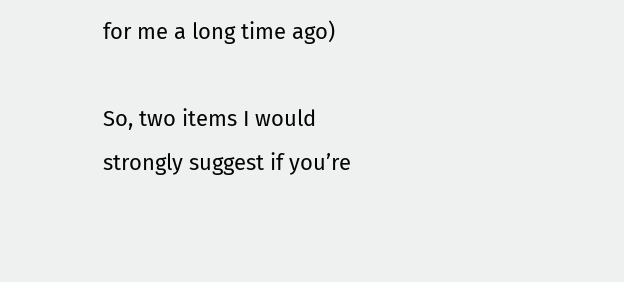for me a long time ago)

So, two items I would strongly suggest if you’re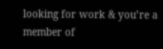looking for work & you’re a member of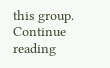this group. Continue reading